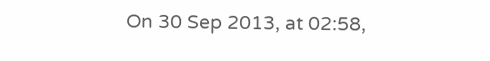On 30 Sep 2013, at 02:58,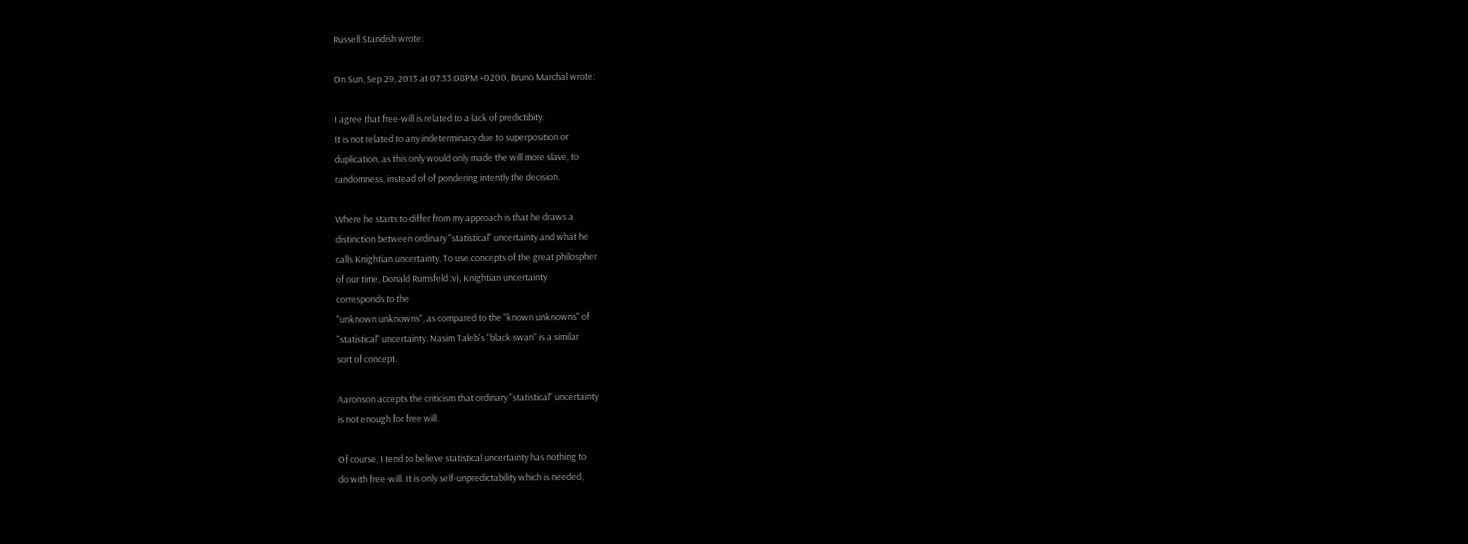Russell Standish wrote:

On Sun, Sep 29, 2013 at 07:33:08PM +0200, Bruno Marchal wrote:

I agree that free-will is related to a lack of predictibity.
It is not related to any indeterminacy due to superposition or
duplication, as this only would only made the will more slave, to
randomness, instead of of pondering intently the decision.

Where he starts to differ from my approach is that he draws a
distinction between ordinary "statistical" uncertainty and what he
calls Knightian uncertainty. To use concepts of the great philospher
of our time, Donald Rumsfeld :v), Knightian uncertainty
corresponds to the
"unknown unknowns", as compared to the "known unknowns" of
"statistical" uncertainty. Nasim Taleb's "black swan" is a similar
sort of concept.

Aaronson accepts the criticism that ordinary "statistical" uncertainty
is not enough for free will.

Of course, I tend to believe statistical uncertainty has nothing to
do with free-will. It is only self-unpredictability which is needed,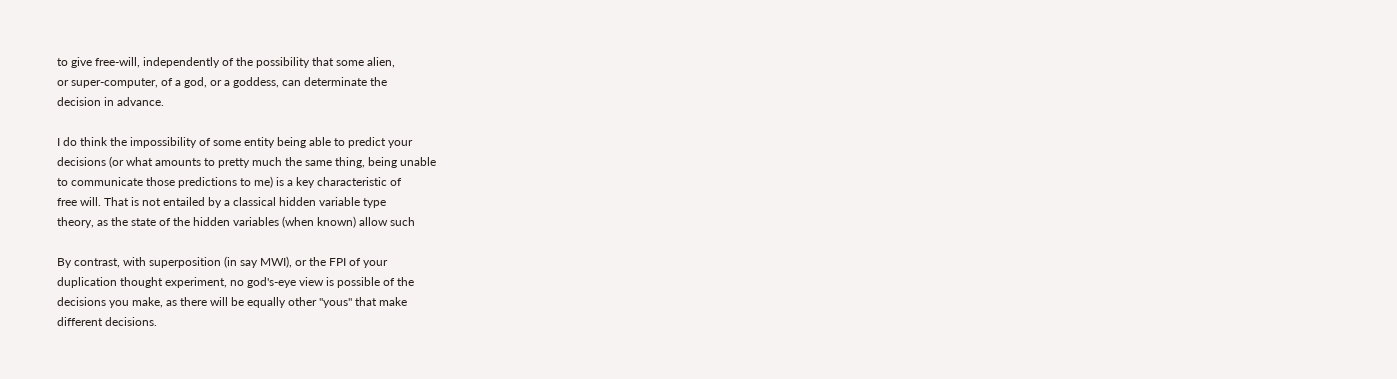to give free-will, independently of the possibility that some alien,
or super-computer, of a god, or a goddess, can determinate the
decision in advance.

I do think the impossibility of some entity being able to predict your
decisions (or what amounts to pretty much the same thing, being unable
to communicate those predictions to me) is a key characteristic of
free will. That is not entailed by a classical hidden variable type
theory, as the state of the hidden variables (when known) allow such

By contrast, with superposition (in say MWI), or the FPI of your
duplication thought experiment, no god's-eye view is possible of the
decisions you make, as there will be equally other "yous" that make
different decisions.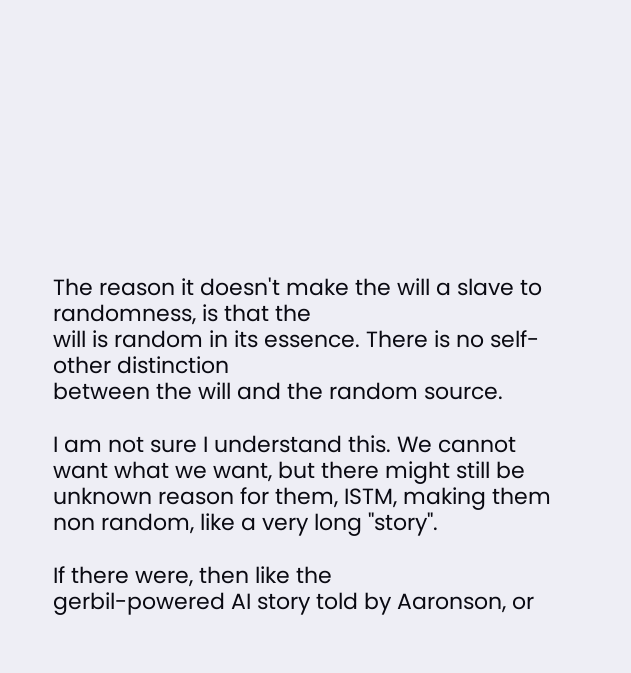The reason it doesn't make the will a slave to randomness, is that the
will is random in its essence. There is no self-other distinction
between the will and the random source.

I am not sure I understand this. We cannot want what we want, but there might still be unknown reason for them, ISTM, making them non random, like a very long "story".

If there were, then like the
gerbil-powered AI story told by Aaronson, or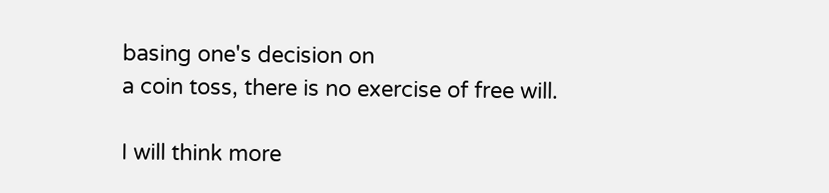basing one's decision on
a coin toss, there is no exercise of free will.

I will think more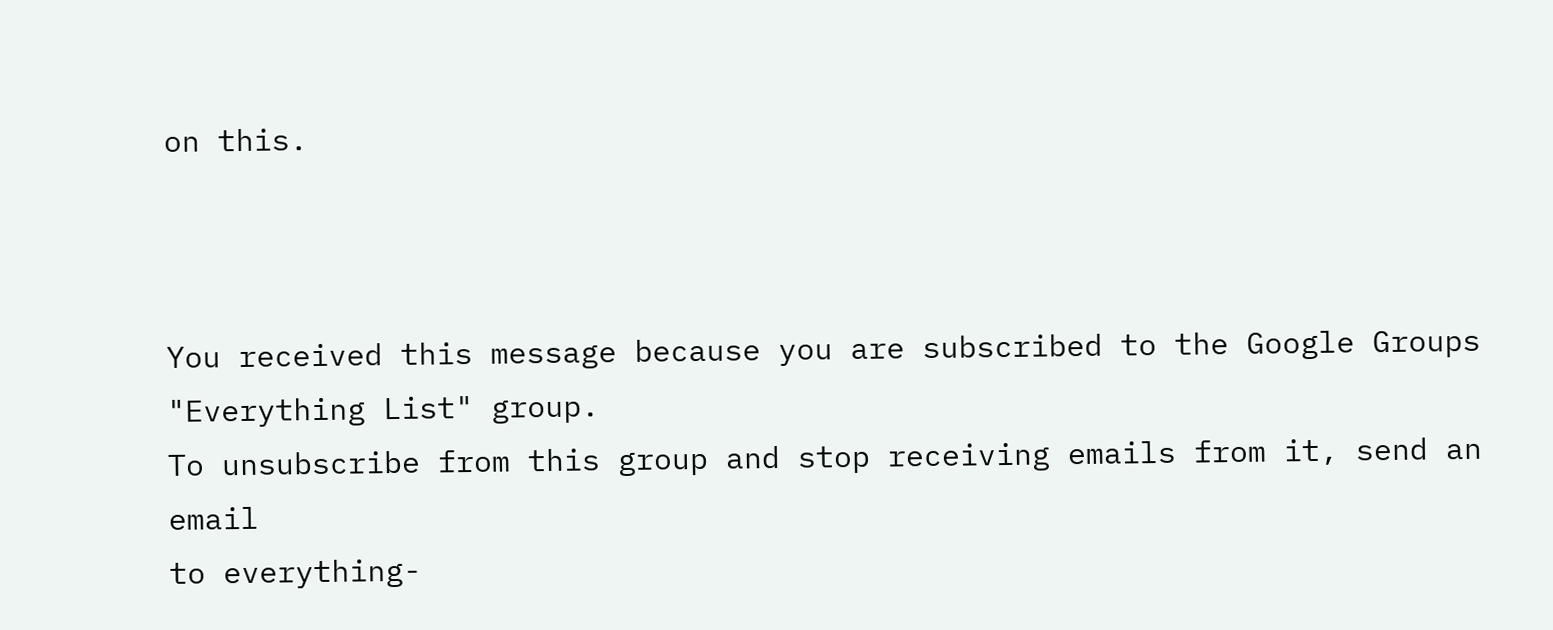on this.



You received this message because you are subscribed to the Google Groups
"Everything List" group.
To unsubscribe from this group and stop receiving emails from it, send an email
to everything-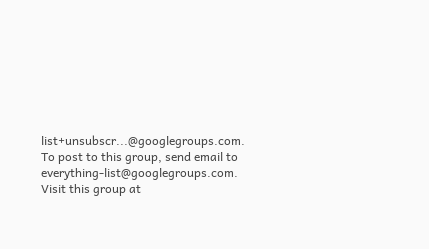list+unsubscr...@googlegroups.com.
To post to this group, send email to everything-list@googlegroups.com.
Visit this group at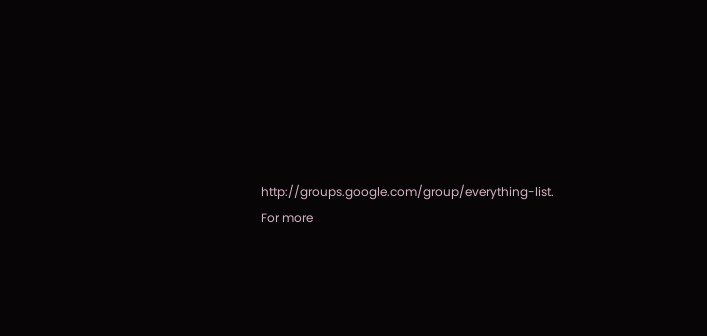http://groups.google.com/group/everything-list.
For more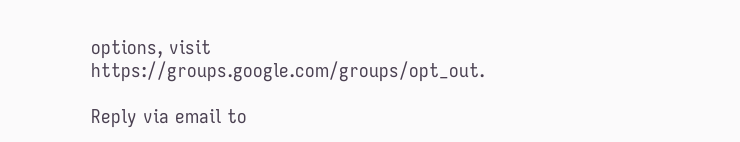options, visit https://groups.google.com/groups/opt_out.

Reply via email to